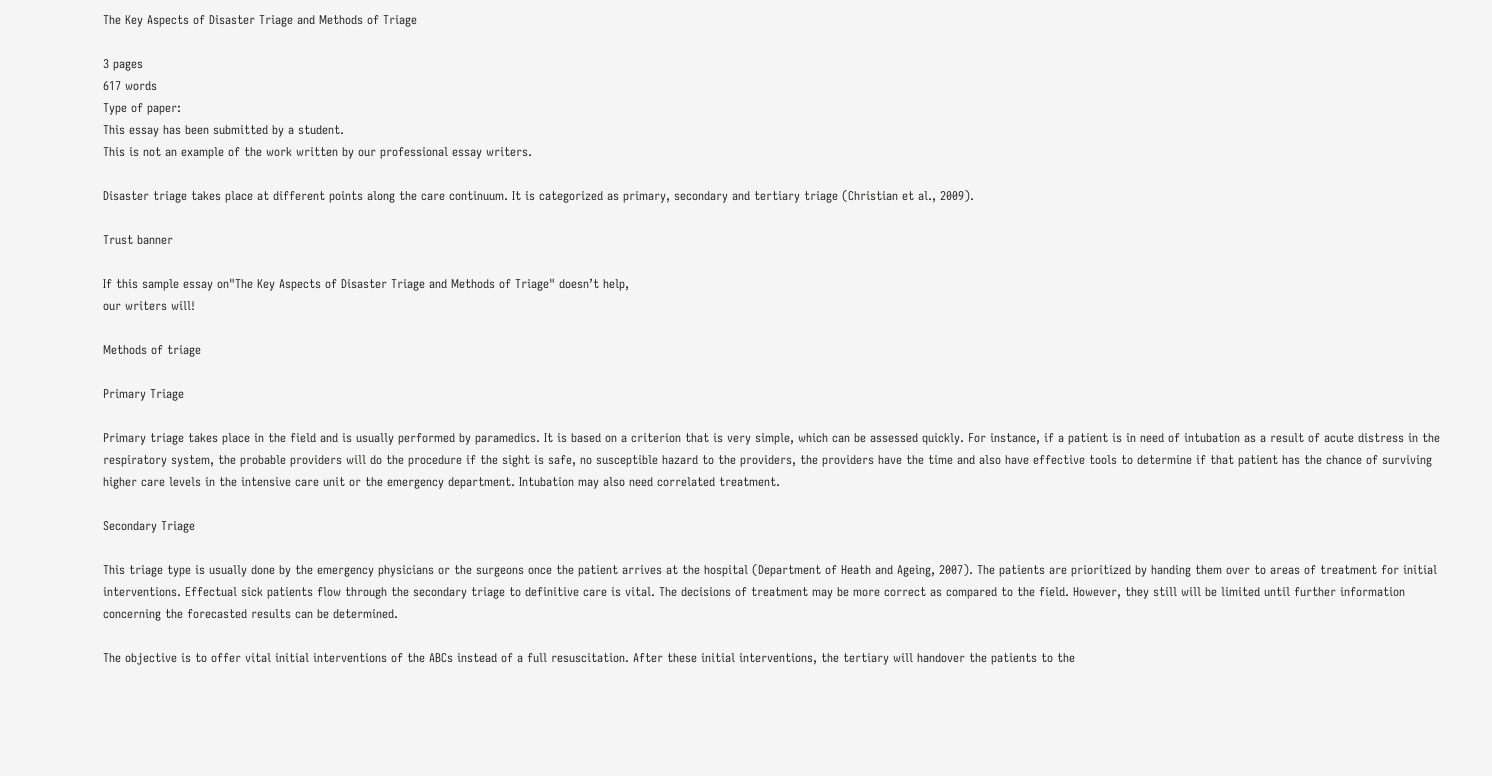The Key Aspects of Disaster Triage and Methods of Triage

3 pages
617 words
Type of paper:
This essay has been submitted by a student.
This is not an example of the work written by our professional essay writers.

Disaster triage takes place at different points along the care continuum. It is categorized as primary, secondary and tertiary triage (Christian et al., 2009).

Trust banner

If this sample essay on"The Key Aspects of Disaster Triage and Methods of Triage" doesn’t help,
our writers will!

Methods of triage

Primary Triage

Primary triage takes place in the field and is usually performed by paramedics. It is based on a criterion that is very simple, which can be assessed quickly. For instance, if a patient is in need of intubation as a result of acute distress in the respiratory system, the probable providers will do the procedure if the sight is safe, no susceptible hazard to the providers, the providers have the time and also have effective tools to determine if that patient has the chance of surviving higher care levels in the intensive care unit or the emergency department. Intubation may also need correlated treatment.

Secondary Triage

This triage type is usually done by the emergency physicians or the surgeons once the patient arrives at the hospital (Department of Heath and Ageing, 2007). The patients are prioritized by handing them over to areas of treatment for initial interventions. Effectual sick patients flow through the secondary triage to definitive care is vital. The decisions of treatment may be more correct as compared to the field. However, they still will be limited until further information concerning the forecasted results can be determined.

The objective is to offer vital initial interventions of the ABCs instead of a full resuscitation. After these initial interventions, the tertiary will handover the patients to the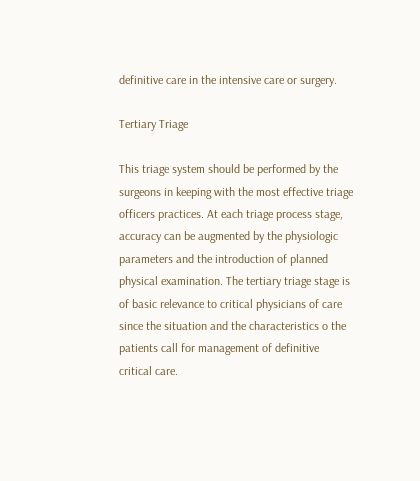definitive care in the intensive care or surgery.

Tertiary Triage

This triage system should be performed by the surgeons in keeping with the most effective triage officers practices. At each triage process stage, accuracy can be augmented by the physiologic parameters and the introduction of planned physical examination. The tertiary triage stage is of basic relevance to critical physicians of care since the situation and the characteristics o the patients call for management of definitive critical care.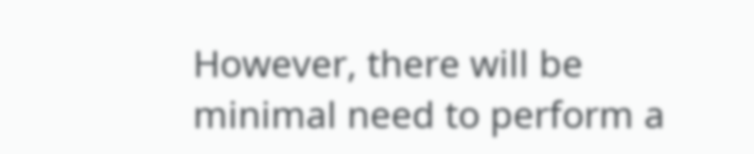However, there will be minimal need to perform a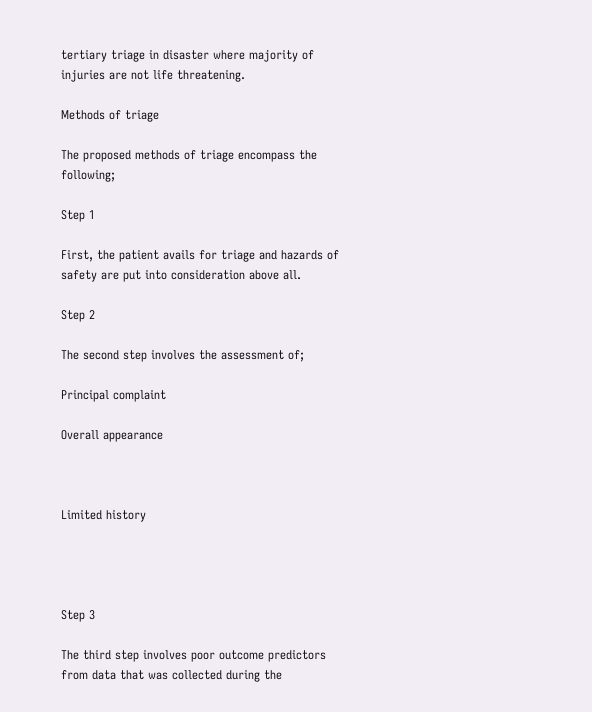tertiary triage in disaster where majority of injuries are not life threatening.

Methods of triage

The proposed methods of triage encompass the following;

Step 1

First, the patient avails for triage and hazards of safety are put into consideration above all.

Step 2

The second step involves the assessment of;

Principal complaint

Overall appearance



Limited history




Step 3

The third step involves poor outcome predictors from data that was collected during the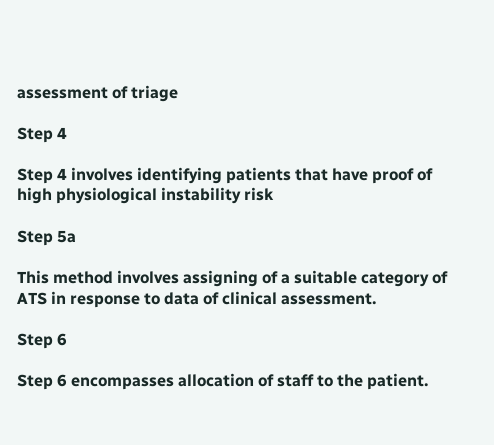assessment of triage

Step 4

Step 4 involves identifying patients that have proof of high physiological instability risk

Step 5a

This method involves assigning of a suitable category of ATS in response to data of clinical assessment.

Step 6

Step 6 encompasses allocation of staff to the patient.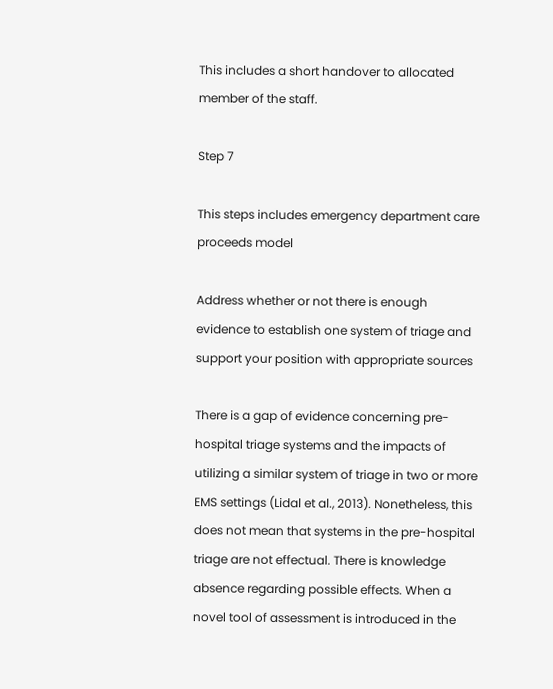This includes a short handover to allocated member of the staff.

Step 7

This steps includes emergency department care proceeds model

Address whether or not there is enough evidence to establish one system of triage and support your position with appropriate sources

There is a gap of evidence concerning pre-hospital triage systems and the impacts of utilizing a similar system of triage in two or more EMS settings (Lidal et al., 2013). Nonetheless, this does not mean that systems in the pre-hospital triage are not effectual. There is knowledge absence regarding possible effects. When a novel tool of assessment is introduced in the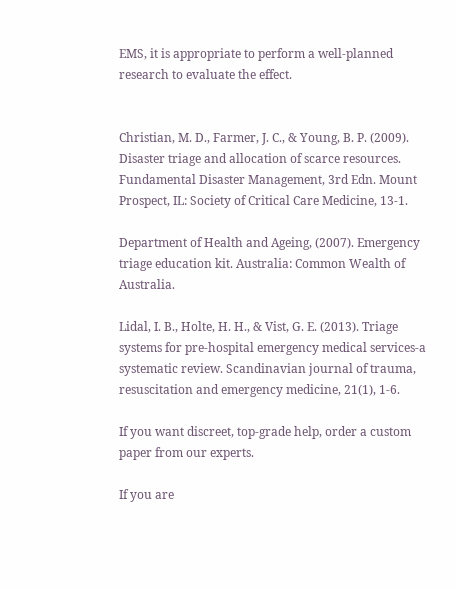EMS, it is appropriate to perform a well-planned research to evaluate the effect.


Christian, M. D., Farmer, J. C., & Young, B. P. (2009). Disaster triage and allocation of scarce resources. Fundamental Disaster Management, 3rd Edn. Mount Prospect, IL: Society of Critical Care Medicine, 13-1.

Department of Health and Ageing, (2007). Emergency triage education kit. Australia: Common Wealth of Australia.

Lidal, I. B., Holte, H. H., & Vist, G. E. (2013). Triage systems for pre-hospital emergency medical services-a systematic review. Scandinavian journal of trauma, resuscitation and emergency medicine, 21(1), 1-6.

If you want discreet, top-grade help, order a custom paper from our experts.

If you are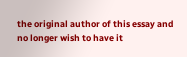the original author of this essay and no longer wish to have it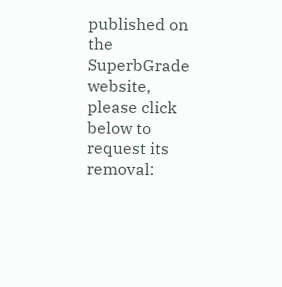published on the SuperbGrade website, please click below to request its removal: